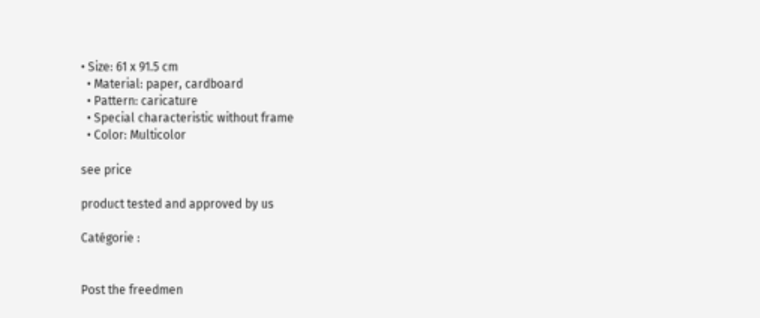• Size: 61 x 91.5 cm
  • Material: paper, cardboard
  • Pattern: caricature
  • Special characteristic without frame
  • Color: Multicolor

see price

product tested and approved by us

Catégorie :


Post the freedmen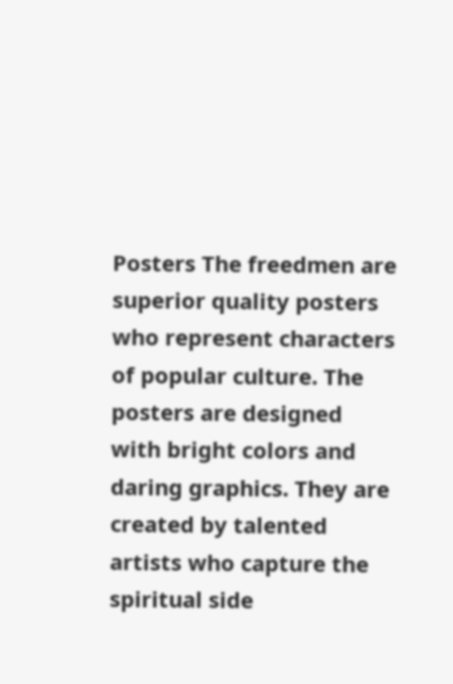Posters The freedmen are superior quality posters who represent characters of popular culture. The posters are designed with bright colors and daring graphics. They are created by talented artists who capture the spiritual side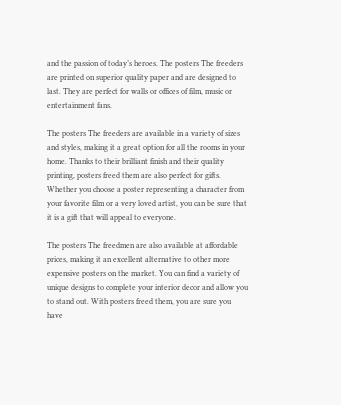and the passion of today’s heroes. The posters The freeders are printed on superior quality paper and are designed to last. They are perfect for walls or offices of film, music or entertainment fans.

The posters The freeders are available in a variety of sizes and styles, making it a great option for all the rooms in your home. Thanks to their brilliant finish and their quality printing, posters freed them are also perfect for gifts. Whether you choose a poster representing a character from your favorite film or a very loved artist, you can be sure that it is a gift that will appeal to everyone.

The posters The freedmen are also available at affordable prices, making it an excellent alternative to other more expensive posters on the market. You can find a variety of unique designs to complete your interior decor and allow you to stand out. With posters freed them, you are sure you have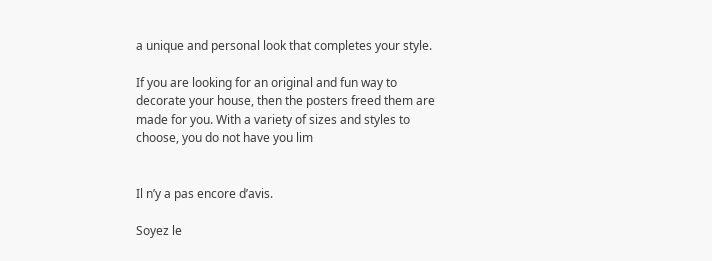a unique and personal look that completes your style.

If you are looking for an original and fun way to decorate your house, then the posters freed them are made for you. With a variety of sizes and styles to choose, you do not have you lim


Il n’y a pas encore d’avis.

Soyez le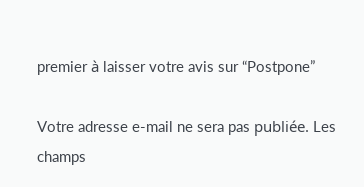premier à laisser votre avis sur “Postpone”

Votre adresse e-mail ne sera pas publiée. Les champs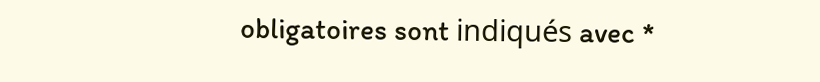obligatoires sont indiqués avec *